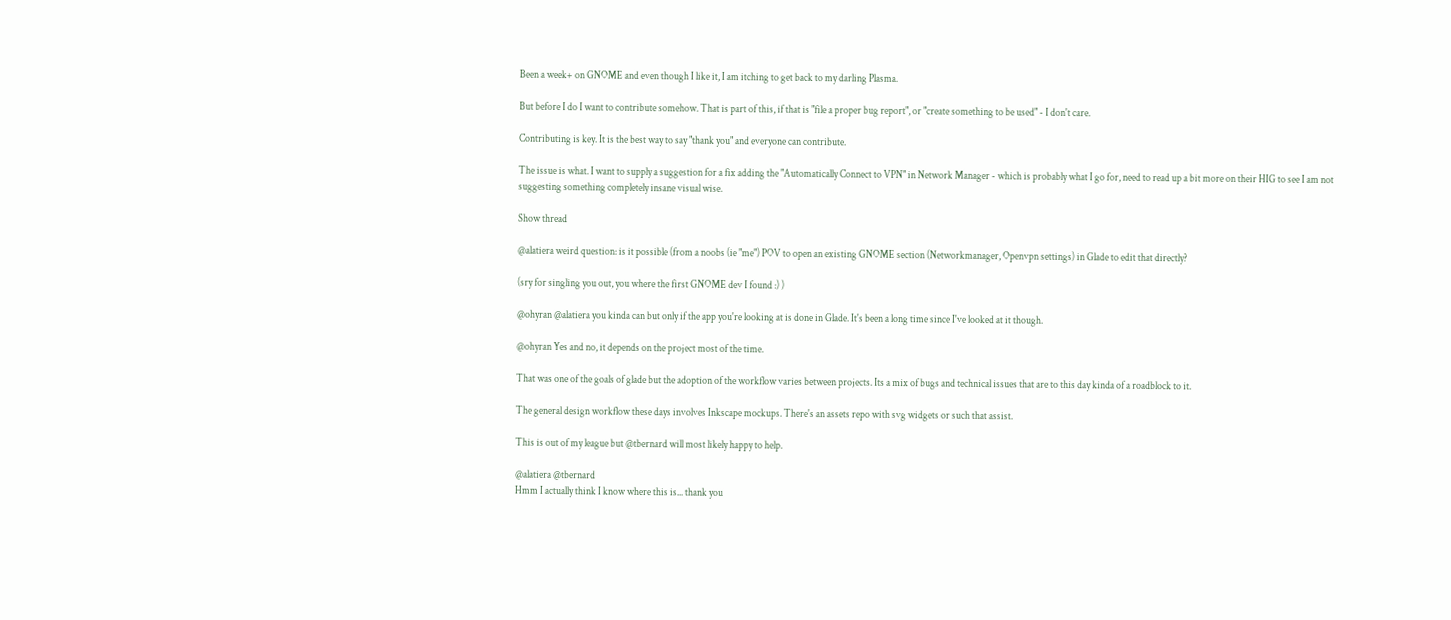Been a week+ on GNOME and even though I like it, I am itching to get back to my darling Plasma.

But before I do I want to contribute somehow. That is part of this, if that is "file a proper bug report", or "create something to be used" - I don't care.

Contributing is key. It is the best way to say "thank you" and everyone can contribute.

The issue is what. I want to supply a suggestion for a fix adding the "Automatically Connect to VPN" in Network Manager - which is probably what I go for, need to read up a bit more on their HIG to see I am not suggesting something completely insane visual wise.

Show thread

@alatiera weird question: is it possible (from a noobs (ie "me") POV to open an existing GNOME section (Networkmanager, Openvpn settings) in Glade to edit that directly?

(sry for singling you out, you where the first GNOME dev I found :) )

@ohyran @alatiera you kinda can but only if the app you're looking at is done in Glade. It's been a long time since I've looked at it though.

@ohyran Yes and no, it depends on the project most of the time.

That was one of the goals of glade but the adoption of the workflow varies between projects. Its a mix of bugs and technical issues that are to this day kinda of a roadblock to it.

The general design workflow these days involves Inkscape mockups. There's an assets repo with svg widgets or such that assist.

This is out of my league but @tbernard will most likely happy to help.

@alatiera @tbernard
Hmm I actually think I know where this is... thank you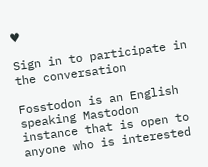♥

Sign in to participate in the conversation

Fosstodon is an English speaking Mastodon instance that is open to anyone who is interested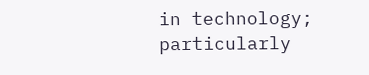in technology; particularly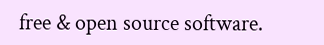free & open source software.